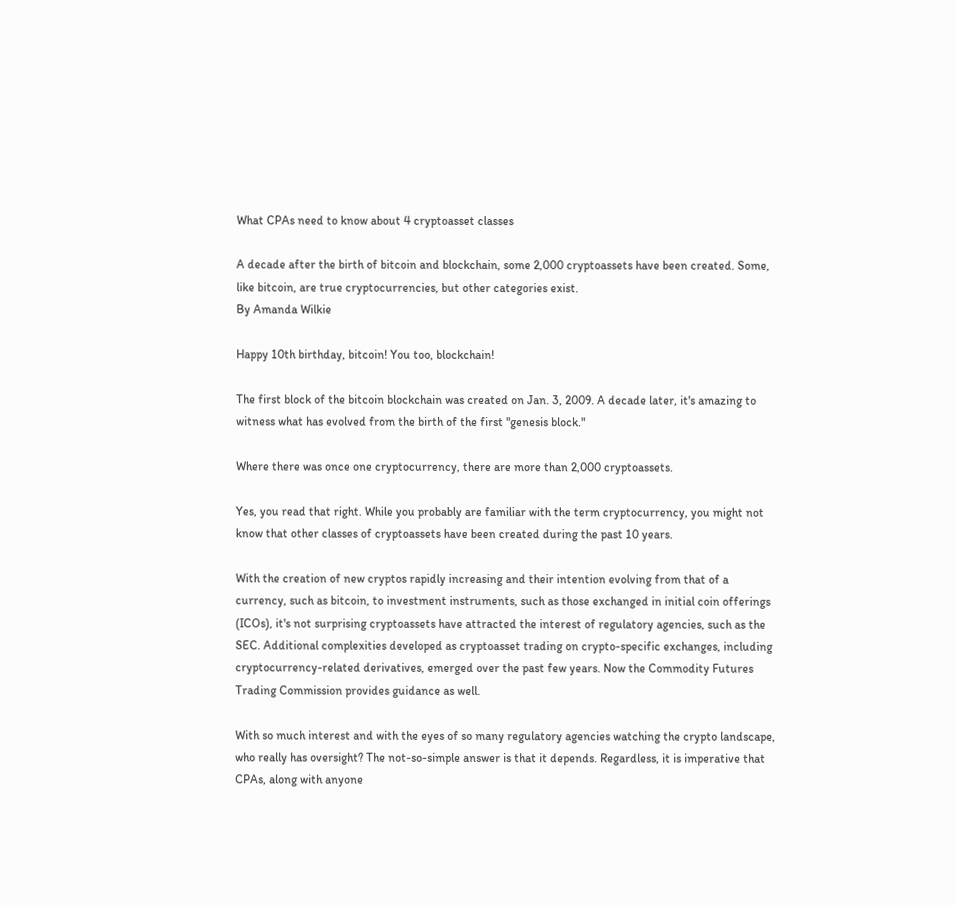What CPAs need to know about 4 cryptoasset classes

A decade after the birth of bitcoin and blockchain, some 2,000 cryptoassets have been created. Some, like bitcoin, are true cryptocurrencies, but other categories exist.
By Amanda Wilkie

Happy 10th birthday, bitcoin! You too, blockchain!

The first block of the bitcoin blockchain was created on Jan. 3, 2009. A decade later, it's amazing to witness what has evolved from the birth of the first "genesis block."

Where there was once one cryptocurrency, there are more than 2,000 cryptoassets.

Yes, you read that right. While you probably are familiar with the term cryptocurrency, you might not know that other classes of cryptoassets have been created during the past 10 years.

With the creation of new cryptos rapidly increasing and their intention evolving from that of a currency, such as bitcoin, to investment instruments, such as those exchanged in initial coin offerings (ICOs), it's not surprising cryptoassets have attracted the interest of regulatory agencies, such as the SEC. Additional complexities developed as cryptoasset trading on crypto-specific exchanges, including cryptocurrency-related derivatives, emerged over the past few years. Now the Commodity Futures Trading Commission provides guidance as well.

With so much interest and with the eyes of so many regulatory agencies watching the crypto landscape, who really has oversight? The not-so-simple answer is that it depends. Regardless, it is imperative that CPAs, along with anyone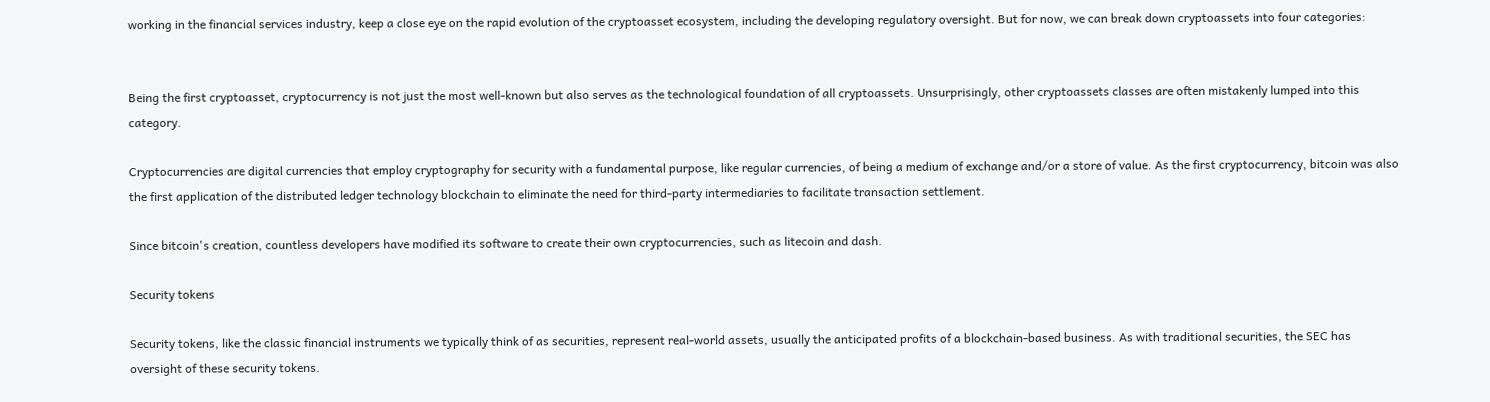working in the financial services industry, keep a close eye on the rapid evolution of the cryptoasset ecosystem, including the developing regulatory oversight. But for now, we can break down cryptoassets into four categories:


Being the first cryptoasset, cryptocurrency is not just the most well-known but also serves as the technological foundation of all cryptoassets. Unsurprisingly, other cryptoassets classes are often mistakenly lumped into this category.

Cryptocurrencies are digital currencies that employ cryptography for security with a fundamental purpose, like regular currencies, of being a medium of exchange and/or a store of value. As the first cryptocurrency, bitcoin was also the first application of the distributed ledger technology blockchain to eliminate the need for third-party intermediaries to facilitate transaction settlement.

Since bitcoin's creation, countless developers have modified its software to create their own cryptocurrencies, such as litecoin and dash.

Security tokens

Security tokens, like the classic financial instruments we typically think of as securities, represent real-world assets, usually the anticipated profits of a blockchain-based business. As with traditional securities, the SEC has oversight of these security tokens.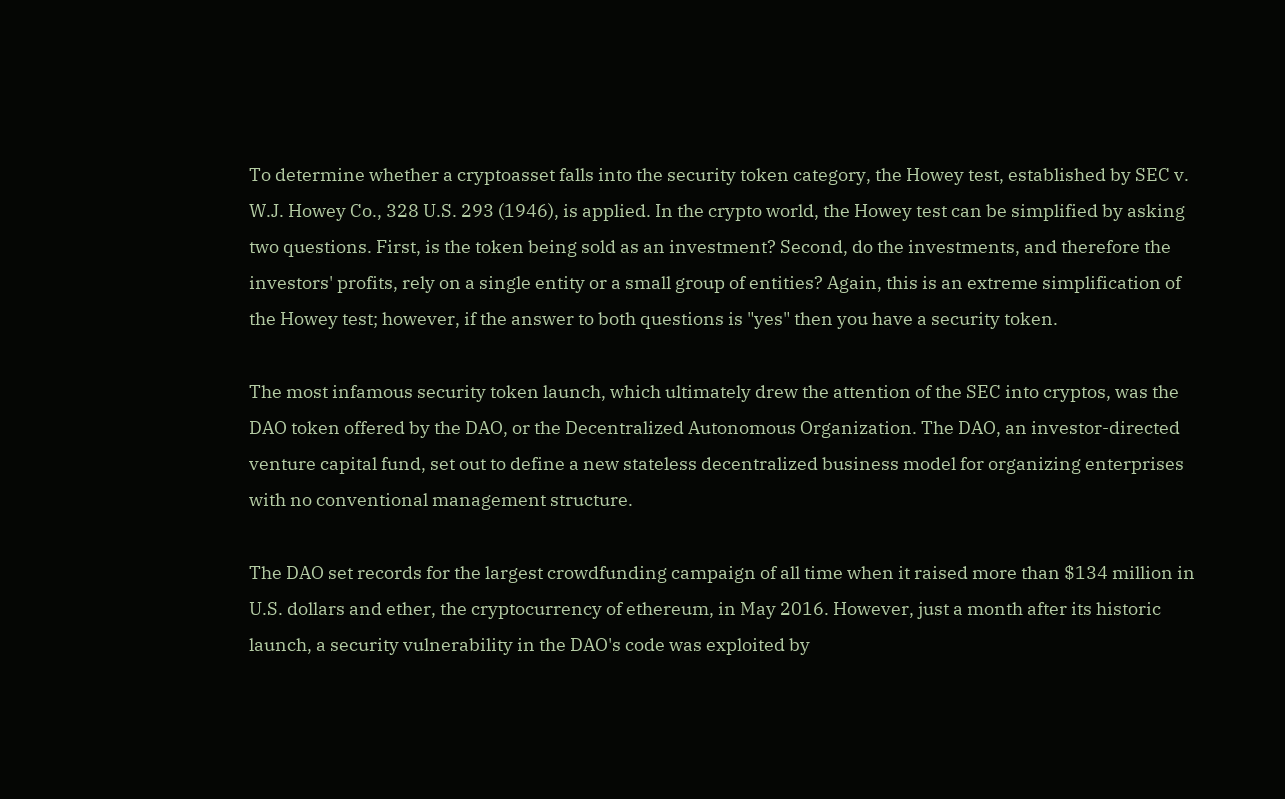To determine whether a cryptoasset falls into the security token category, the Howey test, established by SEC v. W.J. Howey Co., 328 U.S. 293 (1946), is applied. In the crypto world, the Howey test can be simplified by asking two questions. First, is the token being sold as an investment? Second, do the investments, and therefore the investors' profits, rely on a single entity or a small group of entities? Again, this is an extreme simplification of the Howey test; however, if the answer to both questions is "yes" then you have a security token.

The most infamous security token launch, which ultimately drew the attention of the SEC into cryptos, was the DAO token offered by the DAO, or the Decentralized Autonomous Organization. The DAO, an investor-directed venture capital fund, set out to define a new stateless decentralized business model for organizing enterprises with no conventional management structure.

The DAO set records for the largest crowdfunding campaign of all time when it raised more than $134 million in U.S. dollars and ether, the cryptocurrency of ethereum, in May 2016. However, just a month after its historic launch, a security vulnerability in the DAO's code was exploited by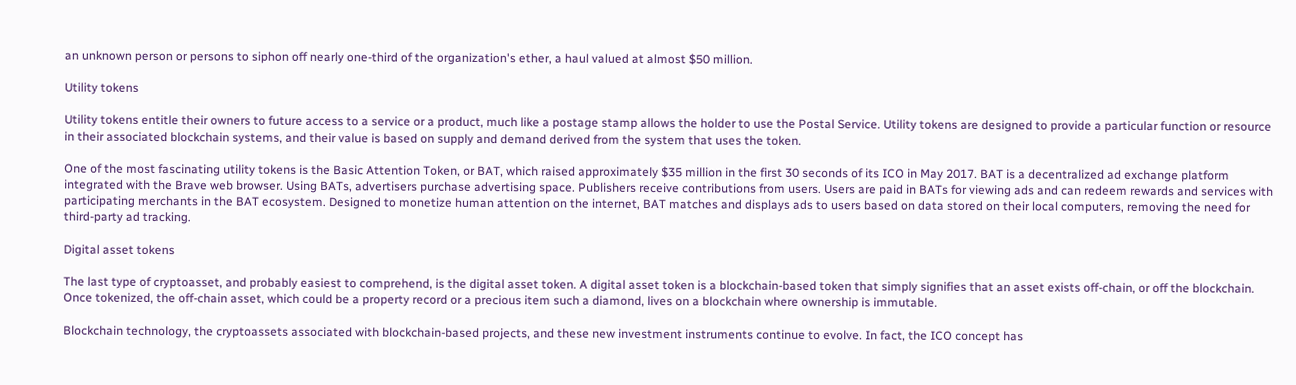an unknown person or persons to siphon off nearly one-third of the organization's ether, a haul valued at almost $50 million.

Utility tokens

Utility tokens entitle their owners to future access to a service or a product, much like a postage stamp allows the holder to use the Postal Service. Utility tokens are designed to provide a particular function or resource in their associated blockchain systems, and their value is based on supply and demand derived from the system that uses the token.

One of the most fascinating utility tokens is the Basic Attention Token, or BAT, which raised approximately $35 million in the first 30 seconds of its ICO in May 2017. BAT is a decentralized ad exchange platform integrated with the Brave web browser. Using BATs, advertisers purchase advertising space. Publishers receive contributions from users. Users are paid in BATs for viewing ads and can redeem rewards and services with participating merchants in the BAT ecosystem. Designed to monetize human attention on the internet, BAT matches and displays ads to users based on data stored on their local computers, removing the need for third-party ad tracking.

Digital asset tokens

The last type of cryptoasset, and probably easiest to comprehend, is the digital asset token. A digital asset token is a blockchain-based token that simply signifies that an asset exists off-chain, or off the blockchain. Once tokenized, the off-chain asset, which could be a property record or a precious item such a diamond, lives on a blockchain where ownership is immutable.

Blockchain technology, the cryptoassets associated with blockchain-based projects, and these new investment instruments continue to evolve. In fact, the ICO concept has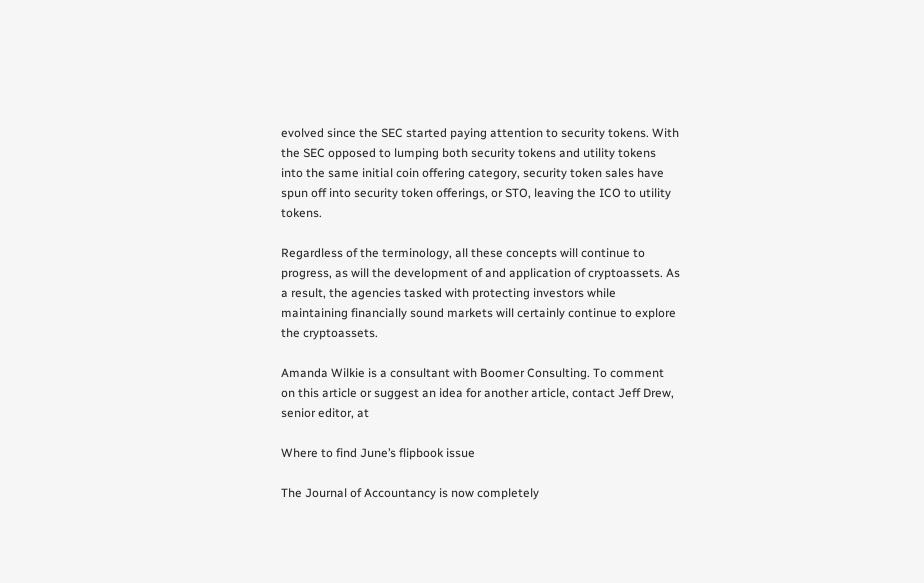evolved since the SEC started paying attention to security tokens. With the SEC opposed to lumping both security tokens and utility tokens into the same initial coin offering category, security token sales have spun off into security token offerings, or STO, leaving the ICO to utility tokens.

Regardless of the terminology, all these concepts will continue to progress, as will the development of and application of cryptoassets. As a result, the agencies tasked with protecting investors while maintaining financially sound markets will certainly continue to explore the cryptoassets.

Amanda Wilkie is a consultant with Boomer Consulting. To comment on this article or suggest an idea for another article, contact Jeff Drew, senior editor, at

Where to find June’s flipbook issue

The Journal of Accountancy is now completely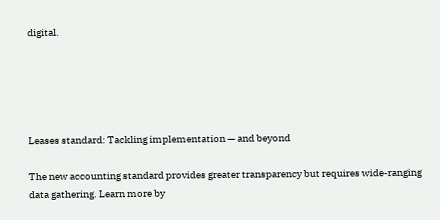digital.





Leases standard: Tackling implementation — and beyond

The new accounting standard provides greater transparency but requires wide-ranging data gathering. Learn more by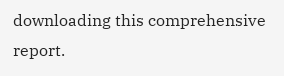downloading this comprehensive report.